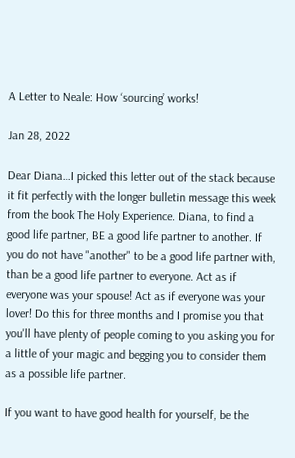A Letter to Neale: How ‘sourcing’ works!

Jan 28, 2022

Dear Diana…I picked this letter out of the stack because it fit perfectly with the longer bulletin message this week from the book The Holy Experience. Diana, to find a good life partner, BE a good life partner to another. If you do not have "another" to be a good life partner with, than be a good life partner to everyone. Act as if everyone was your spouse! Act as if everyone was your lover! Do this for three months and I promise you that you'll have plenty of people coming to you asking you for a little of your magic and begging you to consider them as a possible life partner.

If you want to have good health for yourself, be the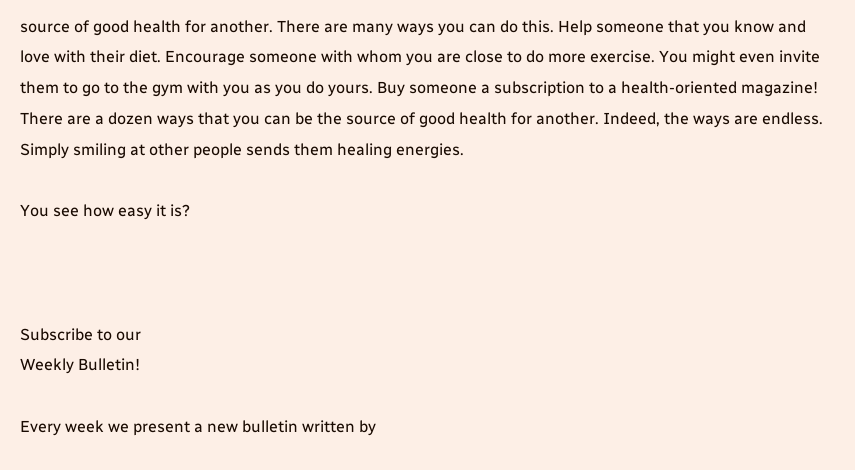source of good health for another. There are many ways you can do this. Help someone that you know and love with their diet. Encourage someone with whom you are close to do more exercise. You might even invite them to go to the gym with you as you do yours. Buy someone a subscription to a health-oriented magazine! There are a dozen ways that you can be the source of good health for another. Indeed, the ways are endless. Simply smiling at other people sends them healing energies.

You see how easy it is?



Subscribe to our
Weekly Bulletin!

Every week we present a new bulletin written by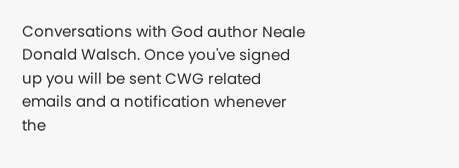Conversations with God author Neale Donald Walsch. Once you've signed up you will be sent CWG related emails and a notification whenever the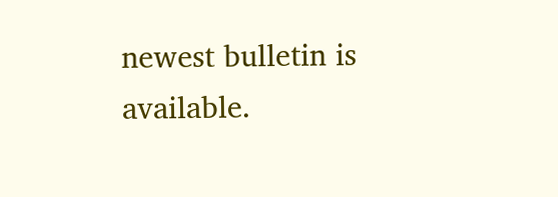newest bulletin is available.